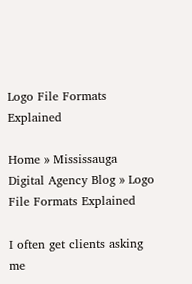Logo File Formats Explained

Home » Mississauga Digital Agency Blog » Logo File Formats Explained

I often get clients asking me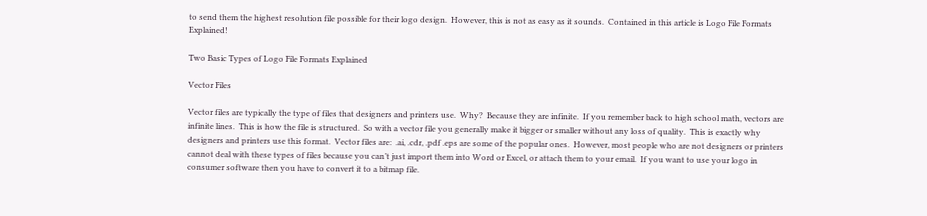to send them the highest resolution file possible for their logo design.  However, this is not as easy as it sounds.  Contained in this article is Logo File Formats Explained!

Two Basic Types of Logo File Formats Explained

Vector Files

Vector files are typically the type of files that designers and printers use.  Why?  Because they are infinite.  If you remember back to high school math, vectors are infinite lines.  This is how the file is structured.  So with a vector file you generally make it bigger or smaller without any loss of quality.  This is exactly why designers and printers use this format.  Vector files are:  .ai, .cdr, .pdf .eps are some of the popular ones.  However, most people who are not designers or printers cannot deal with these types of files because you can’t just import them into Word or Excel, or attach them to your email.  If you want to use your logo in consumer software then you have to convert it to a bitmap file.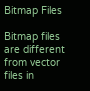Bitmap Files

Bitmap files are different from vector files in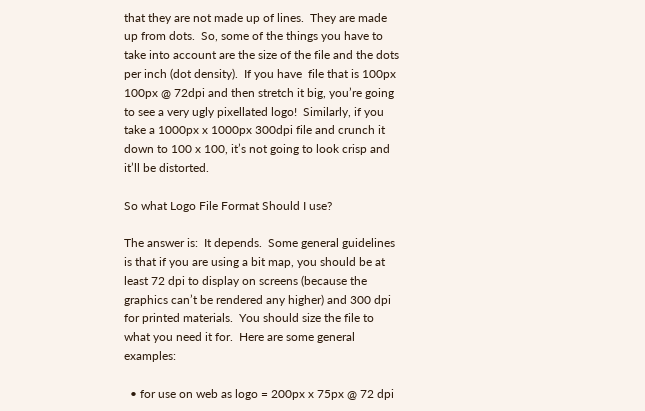that they are not made up of lines.  They are made up from dots.  So, some of the things you have to take into account are the size of the file and the dots per inch (dot density).  If you have  file that is 100px 100px @ 72dpi and then stretch it big, you’re going to see a very ugly pixellated logo!  Similarly, if you take a 1000px x 1000px 300dpi file and crunch it down to 100 x 100, it’s not going to look crisp and it’ll be distorted.

So what Logo File Format Should I use?

The answer is:  It depends.  Some general guidelines is that if you are using a bit map, you should be at least 72 dpi to display on screens (because the graphics can’t be rendered any higher) and 300 dpi for printed materials.  You should size the file to what you need it for.  Here are some general examples:

  • for use on web as logo = 200px x 75px @ 72 dpi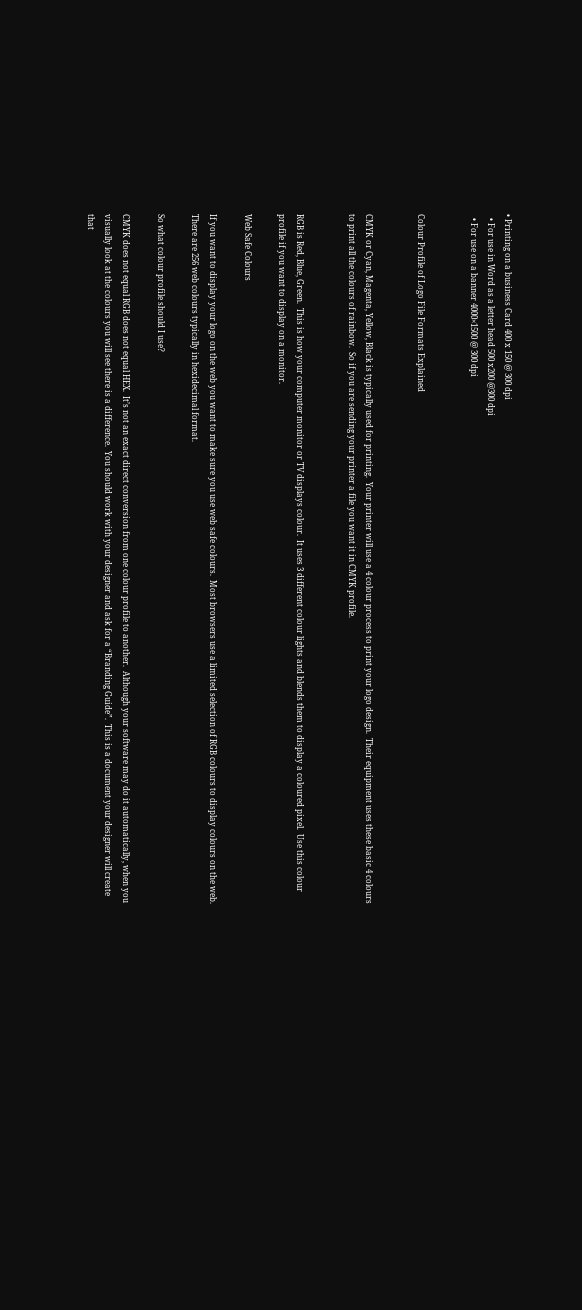• Printing on a business Card 400 x 150 @ 300 dpi
  • For use in Word as a letter head 500 x200 @300 dpi
  • For use on a banner 4000×1500 @ 300 dpi


Colour Profile of Logo File Formats Explained


CMYK or Cyan, Magenta, Yellow, Black is typically used for printing.  Your printer will use a 4 colour process to print your logo design.  Their equipment uses these basic 4 colours to print all the colours of rainbow.  So if you are sending your printer a file you want it in CMYK profile.


RGB is Red, Blue, Green.  This is how your computer monitor or TV displays colour.  It uses 3 different colour lights and blends them to display a coloured pixel.  Use this colour profile if you want to display on a monitor.

Web Safe Colours

If you want to display your logo on the web you want to make sure you use web safe colours.  Most browsers use a limited selection of RGB colours to display colours on the web.  There are 256 web colours typically in hexidecimal format.

So what colour profile should I use?

CMYK does not equal RGB does not equal HEX.  It’s not an exact direct conversion from one colour profile to another.  Although your software may do it automatically, when you visually look at the colours you will see there is a difference.  You should work with your designer and ask for a “Branding Guide”.  This is a document your designer will create that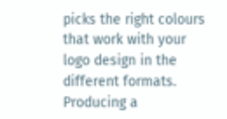picks the right colours that work with your logo design in the different formats.  Producing a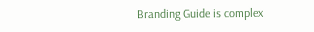Branding Guide is complex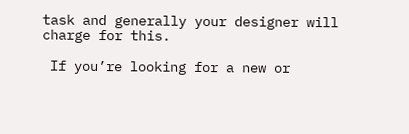task and generally your designer will charge for this.

 If you’re looking for a new or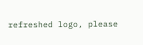refreshed logo, please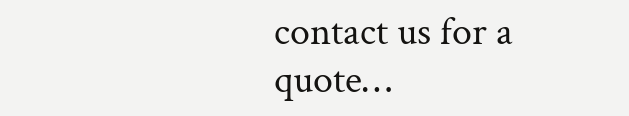contact us for a quote…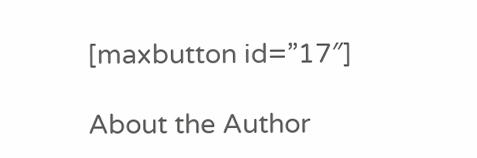[maxbutton id=”17″]

About the Author